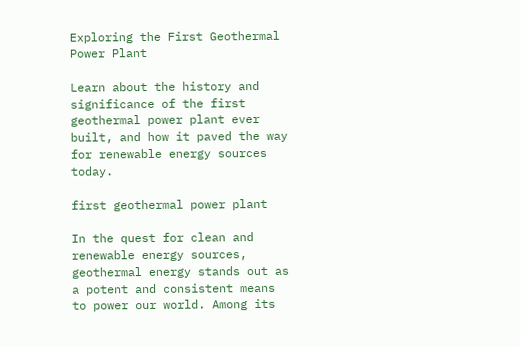Exploring the First Geothermal Power Plant

Learn about the history and significance of the first geothermal power plant ever built, and how it paved the way for renewable energy sources today.

first geothermal power plant

In the quest for clean and renewable energy sources, geothermal energy stands out as a potent and consistent means to power our world. Among its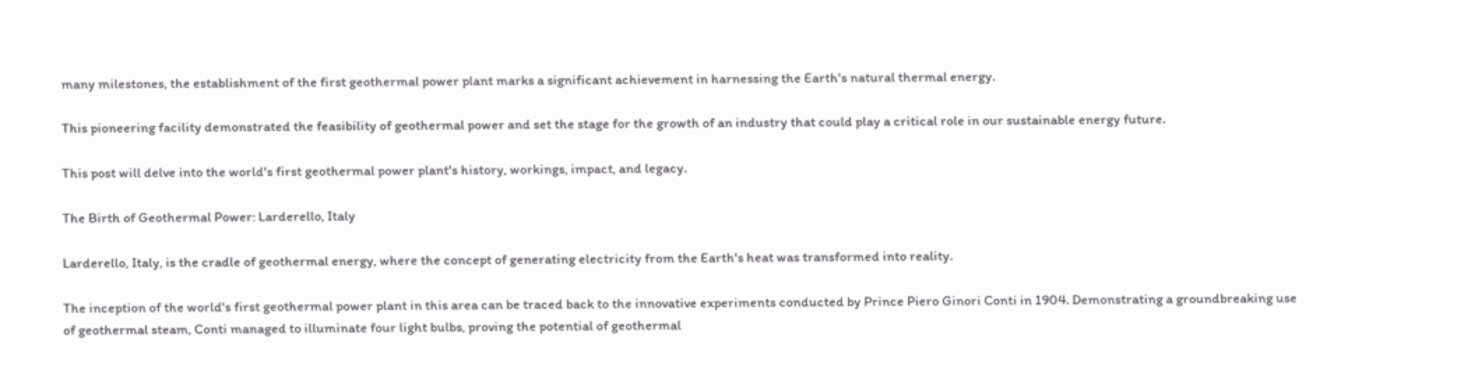many milestones, the establishment of the first geothermal power plant marks a significant achievement in harnessing the Earth's natural thermal energy.

This pioneering facility demonstrated the feasibility of geothermal power and set the stage for the growth of an industry that could play a critical role in our sustainable energy future.

This post will delve into the world's first geothermal power plant's history, workings, impact, and legacy.

The Birth of Geothermal Power: Larderello, Italy

Larderello, Italy, is the cradle of geothermal energy, where the concept of generating electricity from the Earth's heat was transformed into reality.

The inception of the world's first geothermal power plant in this area can be traced back to the innovative experiments conducted by Prince Piero Ginori Conti in 1904. Demonstrating a groundbreaking use of geothermal steam, Conti managed to illuminate four light bulbs, proving the potential of geothermal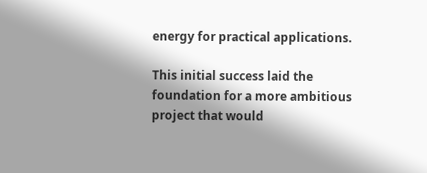energy for practical applications.

This initial success laid the foundation for a more ambitious project that would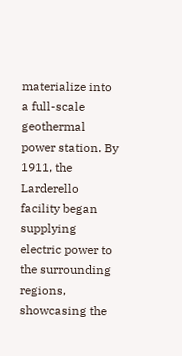materialize into a full-scale geothermal power station. By 1911, the Larderello facility began supplying electric power to the surrounding regions, showcasing the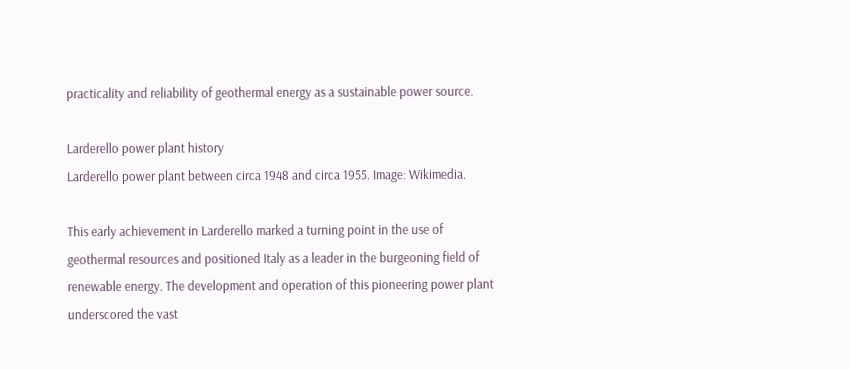practicality and reliability of geothermal energy as a sustainable power source.

Larderello power plant history
Larderello power plant between circa 1948 and circa 1955. Image: Wikimedia.

This early achievement in Larderello marked a turning point in the use of geothermal resources and positioned Italy as a leader in the burgeoning field of renewable energy. The development and operation of this pioneering power plant underscored the vast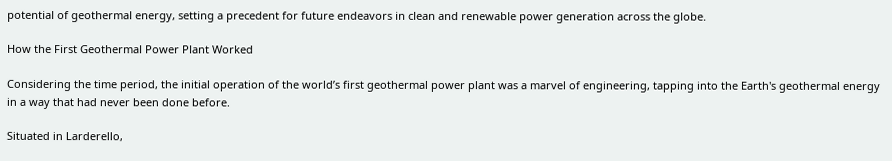potential of geothermal energy, setting a precedent for future endeavors in clean and renewable power generation across the globe.

How the First Geothermal Power Plant Worked

Considering the time period, the initial operation of the world’s first geothermal power plant was a marvel of engineering, tapping into the Earth's geothermal energy in a way that had never been done before.

Situated in Larderello,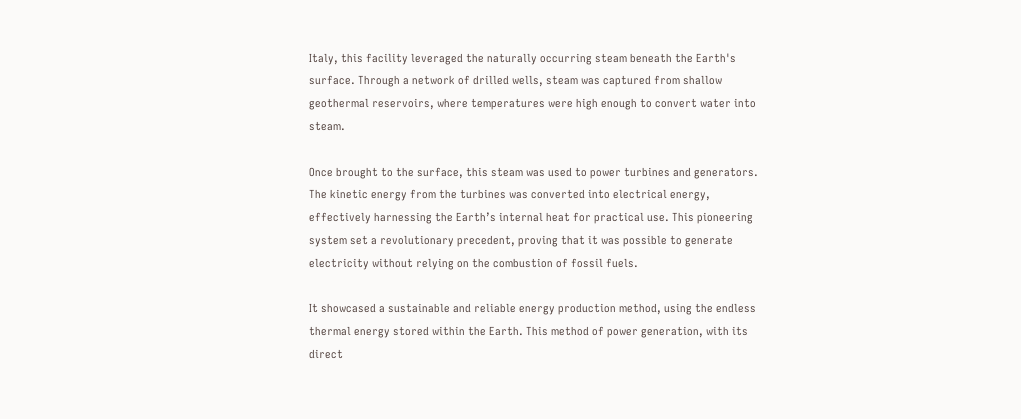Italy, this facility leveraged the naturally occurring steam beneath the Earth's surface. Through a network of drilled wells, steam was captured from shallow geothermal reservoirs, where temperatures were high enough to convert water into steam.

Once brought to the surface, this steam was used to power turbines and generators. The kinetic energy from the turbines was converted into electrical energy, effectively harnessing the Earth’s internal heat for practical use. This pioneering system set a revolutionary precedent, proving that it was possible to generate electricity without relying on the combustion of fossil fuels.

It showcased a sustainable and reliable energy production method, using the endless thermal energy stored within the Earth. This method of power generation, with its direct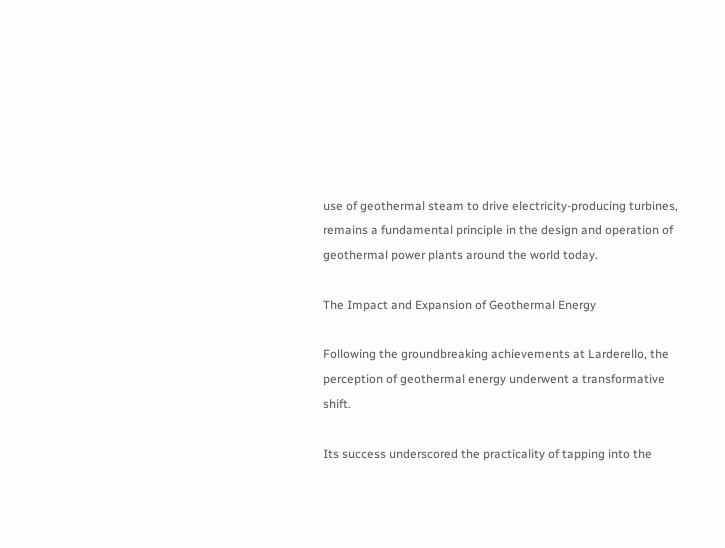use of geothermal steam to drive electricity-producing turbines, remains a fundamental principle in the design and operation of geothermal power plants around the world today.

The Impact and Expansion of Geothermal Energy

Following the groundbreaking achievements at Larderello, the perception of geothermal energy underwent a transformative shift.

Its success underscored the practicality of tapping into the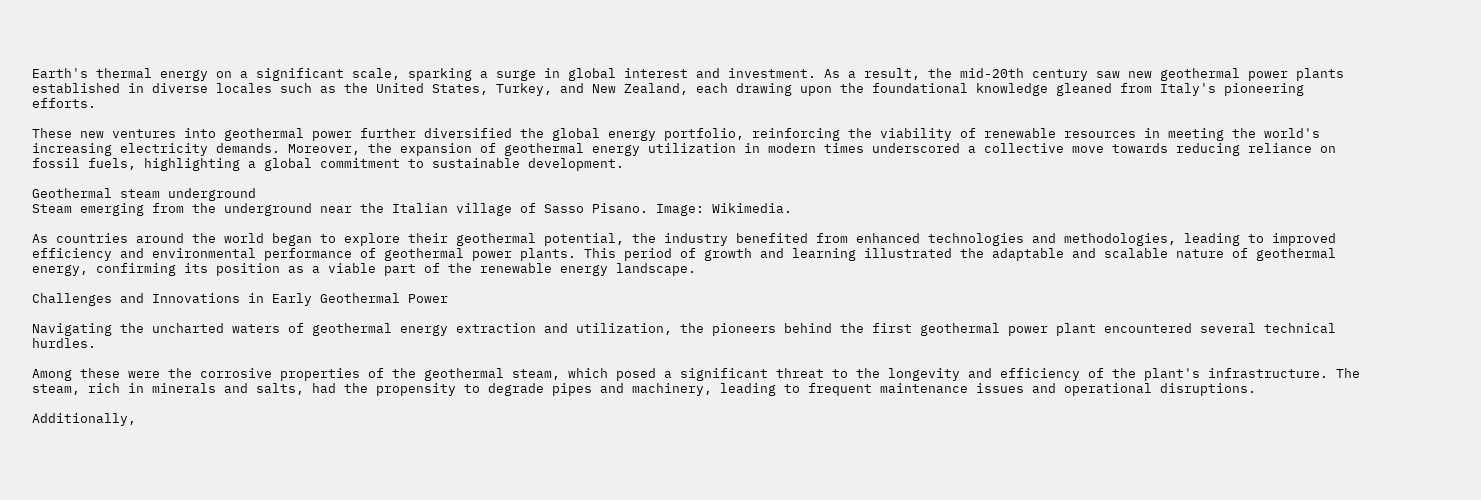Earth's thermal energy on a significant scale, sparking a surge in global interest and investment. As a result, the mid-20th century saw new geothermal power plants established in diverse locales such as the United States, Turkey, and New Zealand, each drawing upon the foundational knowledge gleaned from Italy's pioneering efforts.

These new ventures into geothermal power further diversified the global energy portfolio, reinforcing the viability of renewable resources in meeting the world's increasing electricity demands. Moreover, the expansion of geothermal energy utilization in modern times underscored a collective move towards reducing reliance on fossil fuels, highlighting a global commitment to sustainable development.

Geothermal steam underground
Steam emerging from the underground near the Italian village of Sasso Pisano. Image: Wikimedia.

As countries around the world began to explore their geothermal potential, the industry benefited from enhanced technologies and methodologies, leading to improved efficiency and environmental performance of geothermal power plants. This period of growth and learning illustrated the adaptable and scalable nature of geothermal energy, confirming its position as a viable part of the renewable energy landscape.

Challenges and Innovations in Early Geothermal Power

Navigating the uncharted waters of geothermal energy extraction and utilization, the pioneers behind the first geothermal power plant encountered several technical hurdles.

Among these were the corrosive properties of the geothermal steam, which posed a significant threat to the longevity and efficiency of the plant's infrastructure. The steam, rich in minerals and salts, had the propensity to degrade pipes and machinery, leading to frequent maintenance issues and operational disruptions.

Additionally,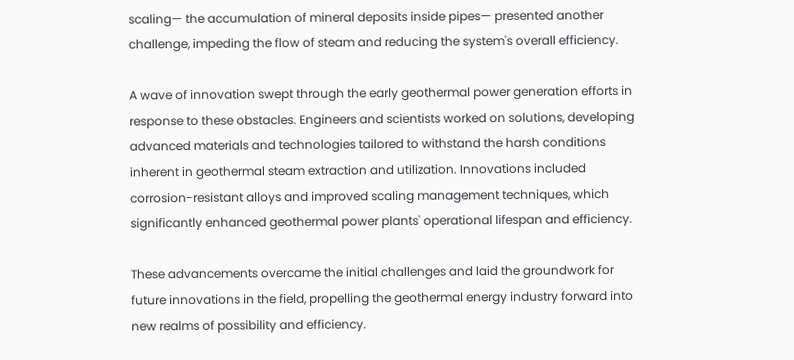scaling— the accumulation of mineral deposits inside pipes— presented another challenge, impeding the flow of steam and reducing the system's overall efficiency.

A wave of innovation swept through the early geothermal power generation efforts in response to these obstacles. Engineers and scientists worked on solutions, developing advanced materials and technologies tailored to withstand the harsh conditions inherent in geothermal steam extraction and utilization. Innovations included corrosion-resistant alloys and improved scaling management techniques, which significantly enhanced geothermal power plants' operational lifespan and efficiency.

These advancements overcame the initial challenges and laid the groundwork for future innovations in the field, propelling the geothermal energy industry forward into new realms of possibility and efficiency.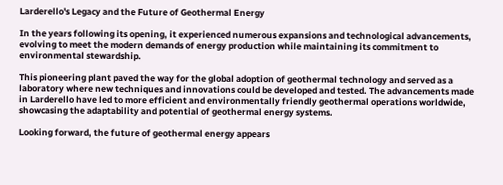Larderello's Legacy and the Future of Geothermal Energy

In the years following its opening, it experienced numerous expansions and technological advancements, evolving to meet the modern demands of energy production while maintaining its commitment to environmental stewardship.

This pioneering plant paved the way for the global adoption of geothermal technology and served as a laboratory where new techniques and innovations could be developed and tested. The advancements made in Larderello have led to more efficient and environmentally friendly geothermal operations worldwide, showcasing the adaptability and potential of geothermal energy systems.

Looking forward, the future of geothermal energy appears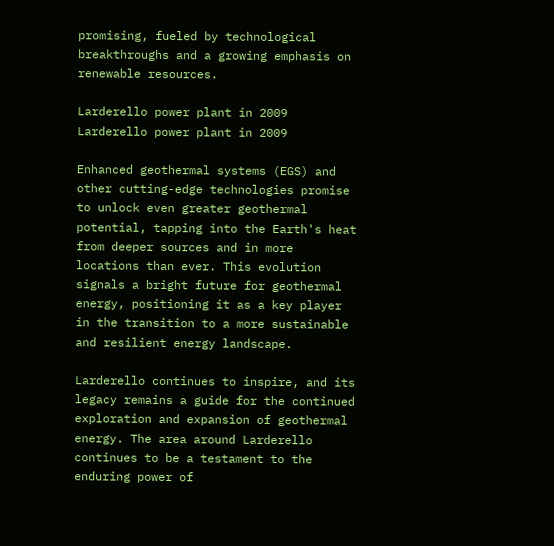promising, fueled by technological breakthroughs and a growing emphasis on renewable resources.

Larderello power plant in 2009
Larderello power plant in 2009

Enhanced geothermal systems (EGS) and other cutting-edge technologies promise to unlock even greater geothermal potential, tapping into the Earth's heat from deeper sources and in more locations than ever. This evolution signals a bright future for geothermal energy, positioning it as a key player in the transition to a more sustainable and resilient energy landscape.

Larderello continues to inspire, and its legacy remains a guide for the continued exploration and expansion of geothermal energy. The area around Larderello continues to be a testament to the enduring power of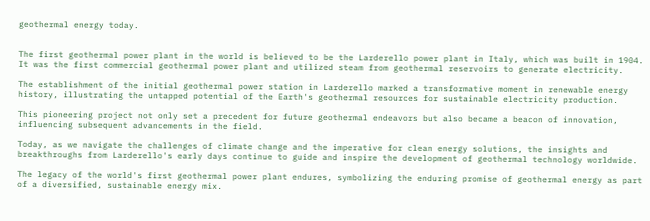geothermal energy today.


The first geothermal power plant in the world is believed to be the Larderello power plant in Italy, which was built in 1904. It was the first commercial geothermal power plant and utilized steam from geothermal reservoirs to generate electricity.

The establishment of the initial geothermal power station in Larderello marked a transformative moment in renewable energy history, illustrating the untapped potential of the Earth's geothermal resources for sustainable electricity production.

This pioneering project not only set a precedent for future geothermal endeavors but also became a beacon of innovation, influencing subsequent advancements in the field.

Today, as we navigate the challenges of climate change and the imperative for clean energy solutions, the insights and breakthroughs from Larderello's early days continue to guide and inspire the development of geothermal technology worldwide.

The legacy of the world's first geothermal power plant endures, symbolizing the enduring promise of geothermal energy as part of a diversified, sustainable energy mix.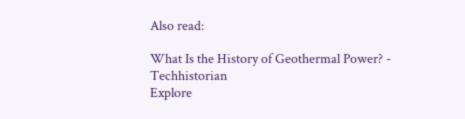Also read:

What Is the History of Geothermal Power? - Techhistorian
Explore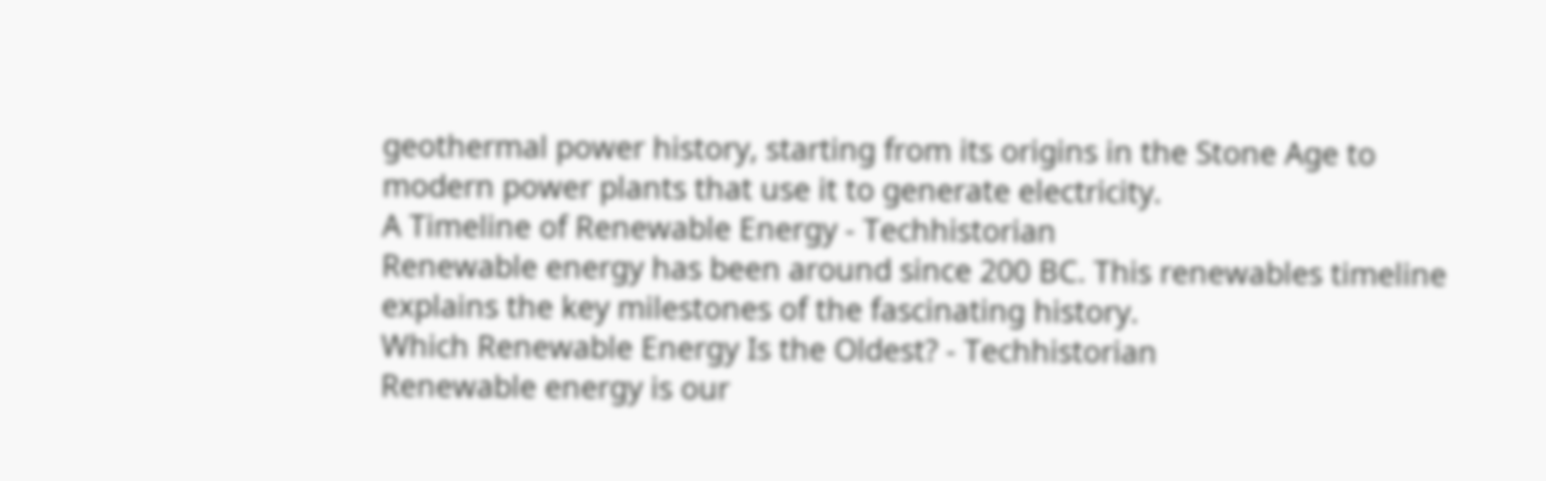geothermal power history, starting from its origins in the Stone Age to modern power plants that use it to generate electricity.
A Timeline of Renewable Energy - Techhistorian
Renewable energy has been around since 200 BC. This renewables timeline explains the key milestones of the fascinating history.
Which Renewable Energy Is the Oldest? - Techhistorian
Renewable energy is our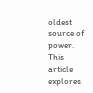oldest source of power. This article explores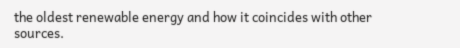the oldest renewable energy and how it coincides with other sources.